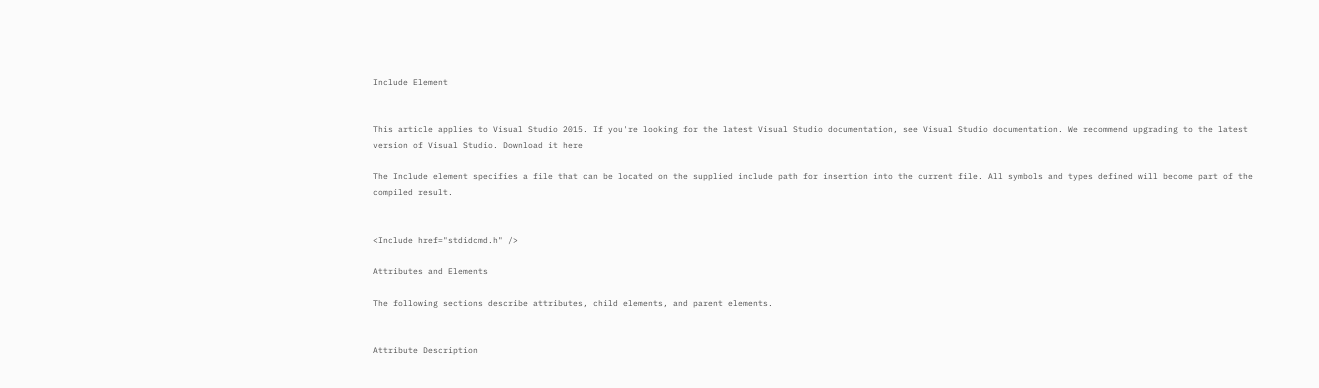Include Element


This article applies to Visual Studio 2015. If you're looking for the latest Visual Studio documentation, see Visual Studio documentation. We recommend upgrading to the latest version of Visual Studio. Download it here

The Include element specifies a file that can be located on the supplied include path for insertion into the current file. All symbols and types defined will become part of the compiled result.


<Include href="stdidcmd.h" />

Attributes and Elements

The following sections describe attributes, child elements, and parent elements.


Attribute Description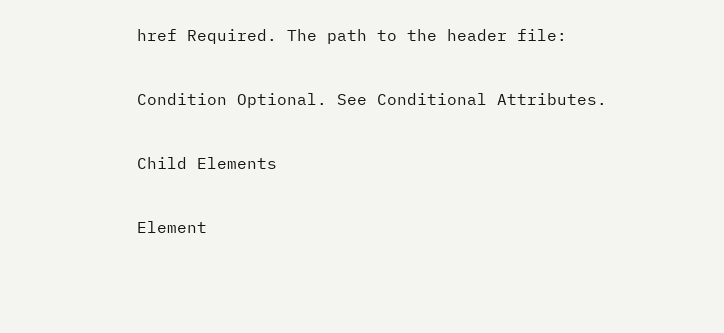href Required. The path to the header file:

Condition Optional. See Conditional Attributes.

Child Elements

Element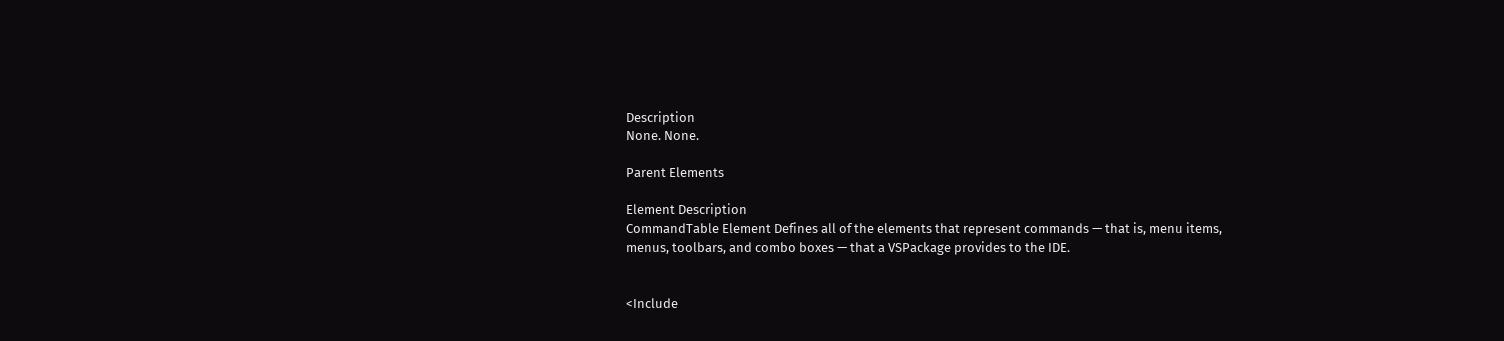Description
None. None.

Parent Elements

Element Description
CommandTable Element Defines all of the elements that represent commands — that is, menu items, menus, toolbars, and combo boxes — that a VSPackage provides to the IDE.


<Include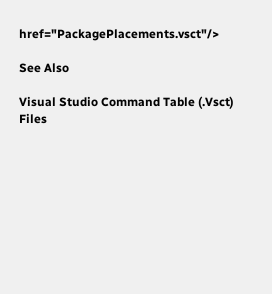href="PackagePlacements.vsct"/>

See Also

Visual Studio Command Table (.Vsct) Files